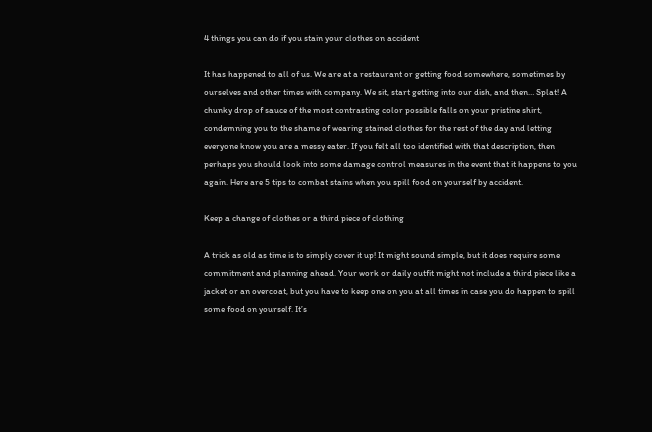4 things you can do if you stain your clothes on accident

It has happened to all of us. We are at a restaurant or getting food somewhere, sometimes by ourselves and other times with company. We sit, start getting into our dish, and then… Splat! A chunky drop of sauce of the most contrasting color possible falls on your pristine shirt, condemning you to the shame of wearing stained clothes for the rest of the day and letting everyone know you are a messy eater. If you felt all too identified with that description, then perhaps you should look into some damage control measures in the event that it happens to you again. Here are 5 tips to combat stains when you spill food on yourself by accident.

Keep a change of clothes or a third piece of clothing

A trick as old as time is to simply cover it up! It might sound simple, but it does require some commitment and planning ahead. Your work or daily outfit might not include a third piece like a jacket or an overcoat, but you have to keep one on you at all times in case you do happen to spill some food on yourself. It’s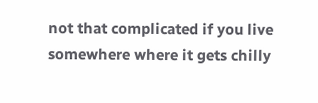not that complicated if you live somewhere where it gets chilly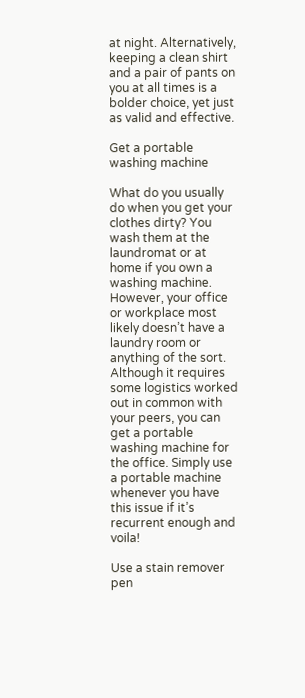at night. Alternatively, keeping a clean shirt and a pair of pants on you at all times is a bolder choice, yet just as valid and effective.

Get a portable washing machine

What do you usually do when you get your clothes dirty? You wash them at the laundromat or at home if you own a washing machine. However, your office or workplace most likely doesn’t have a laundry room or anything of the sort. Although it requires some logistics worked out in common with your peers, you can get a portable washing machine for the office. Simply use a portable machine whenever you have this issue if it’s recurrent enough and voila!

Use a stain remover pen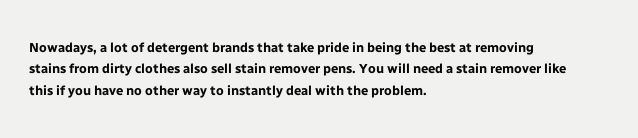Nowadays, a lot of detergent brands that take pride in being the best at removing stains from dirty clothes also sell stain remover pens. You will need a stain remover like this if you have no other way to instantly deal with the problem.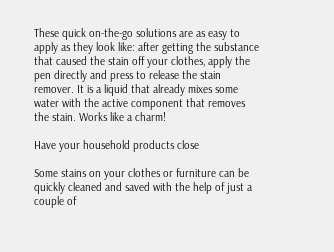These quick on-the-go solutions are as easy to apply as they look like: after getting the substance that caused the stain off your clothes, apply the pen directly and press to release the stain remover. It is a liquid that already mixes some water with the active component that removes the stain. Works like a charm!

Have your household products close

Some stains on your clothes or furniture can be quickly cleaned and saved with the help of just a couple of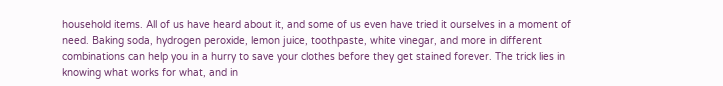household items. All of us have heard about it, and some of us even have tried it ourselves in a moment of need. Baking soda, hydrogen peroxide, lemon juice, toothpaste, white vinegar, and more in different combinations can help you in a hurry to save your clothes before they get stained forever. The trick lies in knowing what works for what, and in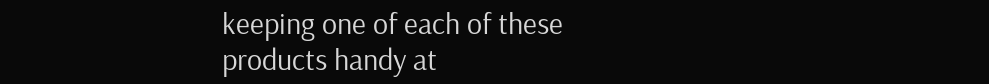keeping one of each of these products handy at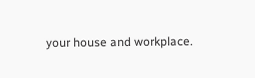your house and workplace.